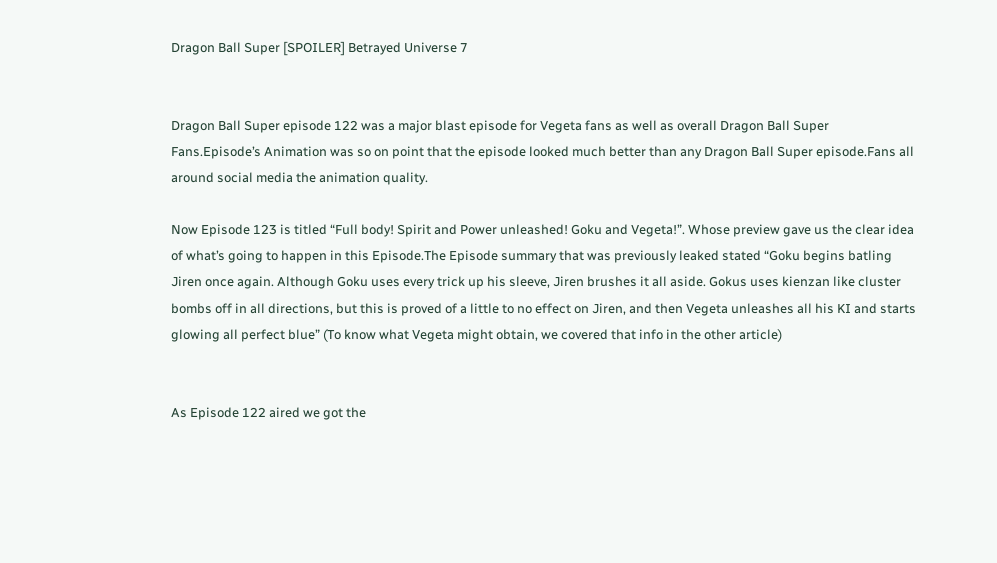Dragon Ball Super [SPOILER] Betrayed Universe 7


Dragon Ball Super episode 122 was a major blast episode for Vegeta fans as well as overall Dragon Ball Super Fans.Episode’s Animation was so on point that the episode looked much better than any Dragon Ball Super episode.Fans all around social media the animation quality.

Now Episode 123 is titled “Full body! Spirit and Power unleashed! Goku and Vegeta!”. Whose preview gave us the clear idea of what’s going to happen in this Episode.The Episode summary that was previously leaked stated “Goku begins batling Jiren once again. Although Goku uses every trick up his sleeve, Jiren brushes it all aside. Gokus uses kienzan like cluster bombs off in all directions, but this is proved of a little to no effect on Jiren, and then Vegeta unleashes all his KI and starts glowing all perfect blue” (To know what Vegeta might obtain, we covered that info in the other article)


As Episode 122 aired we got the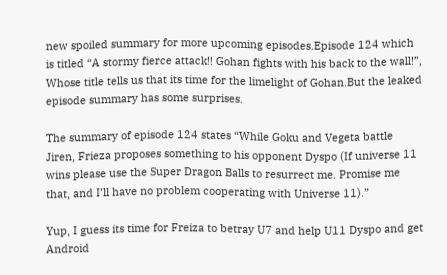new spoiled summary for more upcoming episodes.Episode 124 which is titled “A stormy fierce attack!! Gohan fights with his back to the wall!”, Whose title tells us that its time for the limelight of Gohan.But the leaked episode summary has some surprises.

The summary of episode 124 states “While Goku and Vegeta battle Jiren, Frieza proposes something to his opponent Dyspo (If universe 11 wins please use the Super Dragon Balls to resurrect me. Promise me that, and I’ll have no problem cooperating with Universe 11).”

Yup, I guess its time for Freiza to betray U7 and help U11 Dyspo and get Android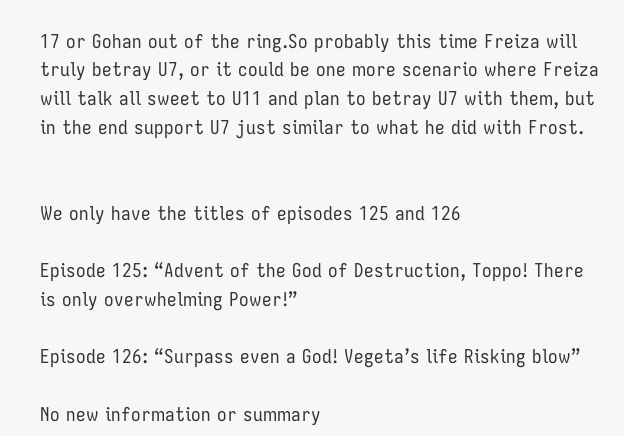17 or Gohan out of the ring.So probably this time Freiza will truly betray U7, or it could be one more scenario where Freiza will talk all sweet to U11 and plan to betray U7 with them, but in the end support U7 just similar to what he did with Frost.


We only have the titles of episodes 125 and 126

Episode 125: “Advent of the God of Destruction, Toppo! There is only overwhelming Power!”

Episode 126: “Surpass even a God! Vegeta’s life Risking blow”

No new information or summary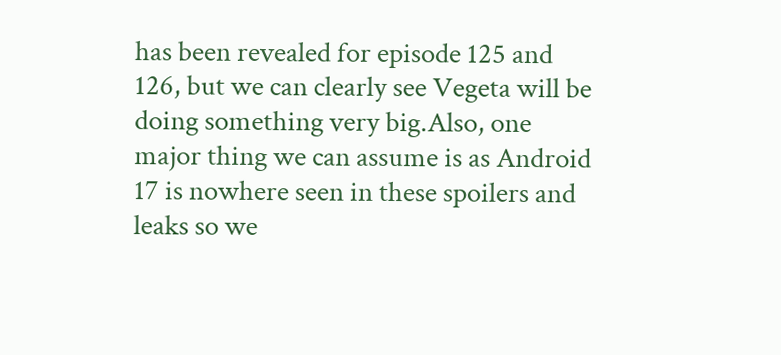has been revealed for episode 125 and 126, but we can clearly see Vegeta will be doing something very big.Also, one major thing we can assume is as Android 17 is nowhere seen in these spoilers and leaks so we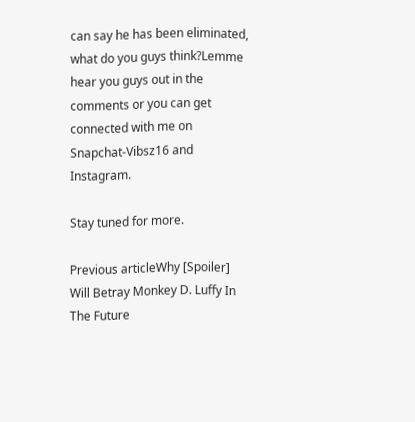can say he has been eliminated, what do you guys think?Lemme hear you guys out in the comments or you can get connected with me on Snapchat-Vibsz16 and Instagram.

Stay tuned for more.

Previous articleWhy [Spoiler] Will Betray Monkey D. Luffy In The Future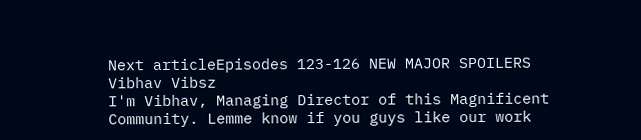Next articleEpisodes 123-126 NEW MAJOR SPOILERS
Vibhav Vibsz
I'm Vibhav, Managing Director of this Magnificent Community. Lemme know if you guys like our work